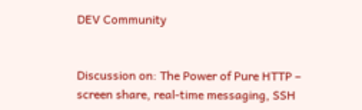DEV Community


Discussion on: The Power of Pure HTTP – screen share, real-time messaging, SSH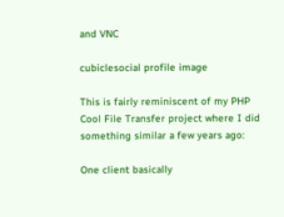and VNC

cubiclesocial profile image

This is fairly reminiscent of my PHP Cool File Transfer project where I did something similar a few years ago:

One client basically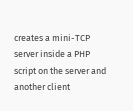creates a mini-TCP server inside a PHP script on the server and another client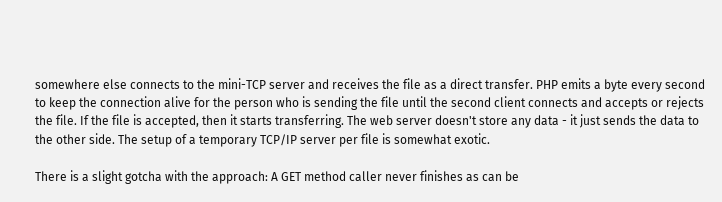somewhere else connects to the mini-TCP server and receives the file as a direct transfer. PHP emits a byte every second to keep the connection alive for the person who is sending the file until the second client connects and accepts or rejects the file. If the file is accepted, then it starts transferring. The web server doesn't store any data - it just sends the data to the other side. The setup of a temporary TCP/IP server per file is somewhat exotic.

There is a slight gotcha with the approach: A GET method caller never finishes as can be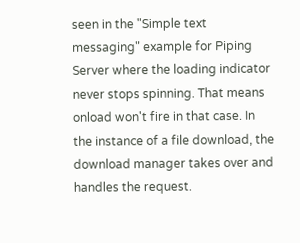seen in the "Simple text messaging" example for Piping Server where the loading indicator never stops spinning. That means onload won't fire in that case. In the instance of a file download, the download manager takes over and handles the request.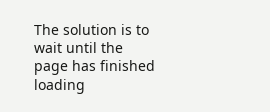The solution is to wait until the page has finished loading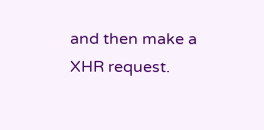and then make a XHR request.